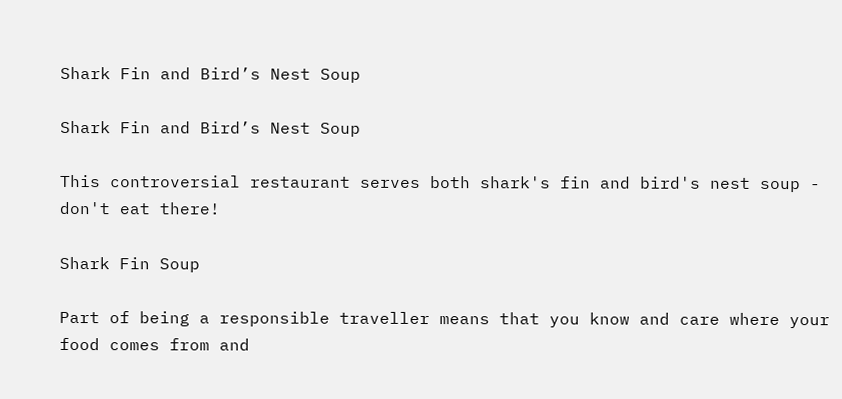Shark Fin and Bird’s Nest Soup

Shark Fin and Bird’s Nest Soup

This controversial restaurant serves both shark's fin and bird's nest soup - don't eat there!

Shark Fin Soup

Part of being a responsible traveller means that you know and care where your food comes from and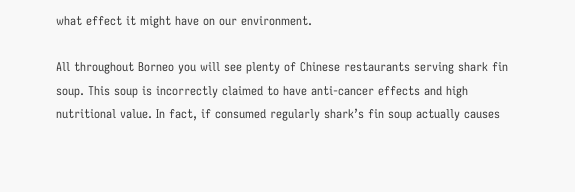what effect it might have on our environment.

All throughout Borneo you will see plenty of Chinese restaurants serving shark fin soup. This soup is incorrectly claimed to have anti-cancer effects and high nutritional value. In fact, if consumed regularly shark’s fin soup actually causes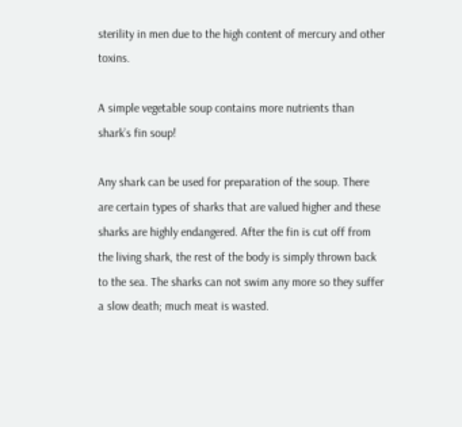sterility in men due to the high content of mercury and other toxins.

A simple vegetable soup contains more nutrients than shark’s fin soup!

Any shark can be used for preparation of the soup. There are certain types of sharks that are valued higher and these sharks are highly endangered. After the fin is cut off from the living shark, the rest of the body is simply thrown back to the sea. The sharks can not swim any more so they suffer a slow death; much meat is wasted.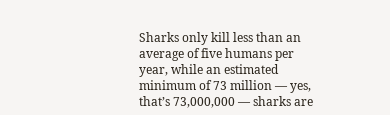Sharks only kill less than an average of five humans per year, while an estimated minimum of 73 million — yes, that’s 73,000,000 — sharks are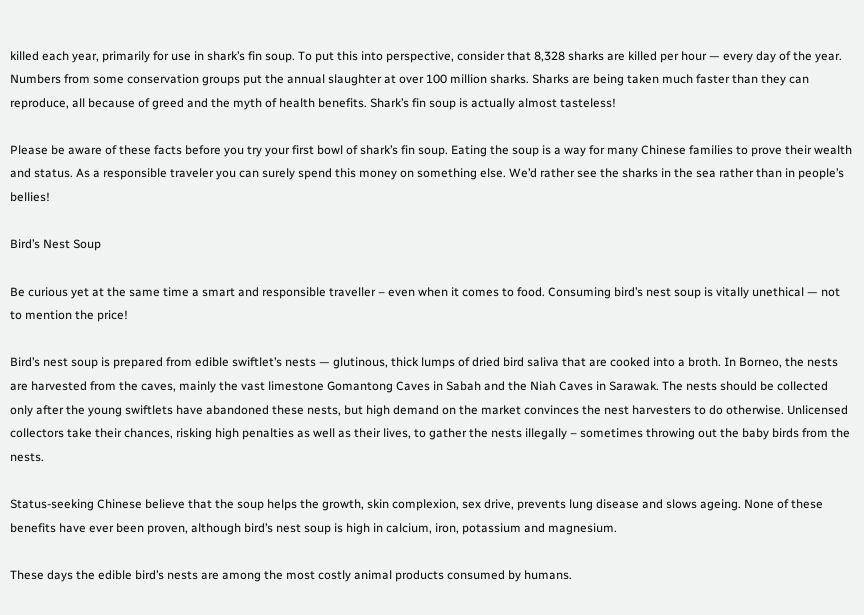killed each year, primarily for use in shark’s fin soup. To put this into perspective, consider that 8,328 sharks are killed per hour — every day of the year. Numbers from some conservation groups put the annual slaughter at over 100 million sharks. Sharks are being taken much faster than they can reproduce, all because of greed and the myth of health benefits. Shark’s fin soup is actually almost tasteless!

Please be aware of these facts before you try your first bowl of shark’s fin soup. Eating the soup is a way for many Chinese families to prove their wealth and status. As a responsible traveler you can surely spend this money on something else. We’d rather see the sharks in the sea rather than in people’s bellies!

Bird’s Nest Soup

Be curious yet at the same time a smart and responsible traveller – even when it comes to food. Consuming bird’s nest soup is vitally unethical — not to mention the price!

Bird’s nest soup is prepared from edible swiftlet’s nests — glutinous, thick lumps of dried bird saliva that are cooked into a broth. In Borneo, the nests are harvested from the caves, mainly the vast limestone Gomantong Caves in Sabah and the Niah Caves in Sarawak. The nests should be collected only after the young swiftlets have abandoned these nests, but high demand on the market convinces the nest harvesters to do otherwise. Unlicensed collectors take their chances, risking high penalties as well as their lives, to gather the nests illegally – sometimes throwing out the baby birds from the nests.

Status-seeking Chinese believe that the soup helps the growth, skin complexion, sex drive, prevents lung disease and slows ageing. None of these benefits have ever been proven, although bird’s nest soup is high in calcium, iron, potassium and magnesium.

These days the edible bird’s nests are among the most costly animal products consumed by humans.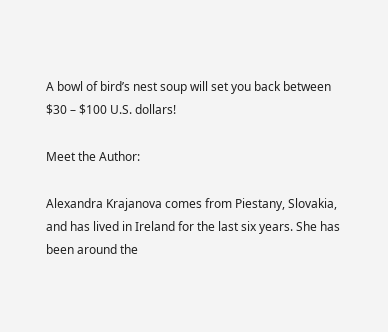A bowl of bird’s nest soup will set you back between $30 – $100 U.S. dollars!

Meet the Author:

Alexandra Krajanova comes from Piestany, Slovakia, and has lived in Ireland for the last six years. She has been around the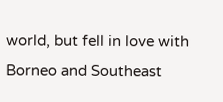world, but fell in love with Borneo and Southeast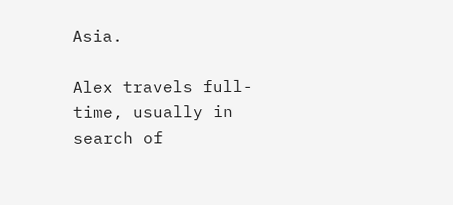Asia.

Alex travels full-time, usually in search of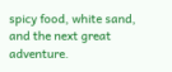spicy food, white sand, and the next great adventure.